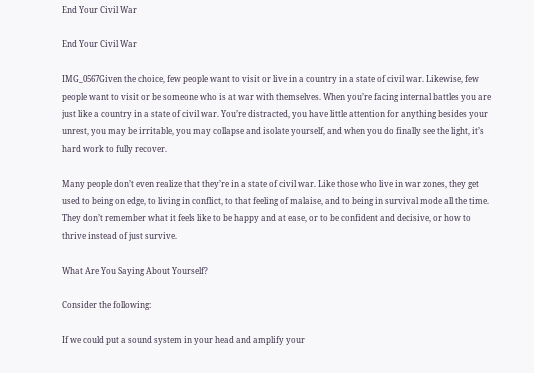End Your Civil War

End Your Civil War

IMG_0567Given the choice, few people want to visit or live in a country in a state of civil war. Likewise, few people want to visit or be someone who is at war with themselves. When you’re facing internal battles you are just like a country in a state of civil war. You’re distracted, you have little attention for anything besides your unrest, you may be irritable, you may collapse and isolate yourself, and when you do finally see the light, it’s hard work to fully recover.

Many people don’t even realize that they’re in a state of civil war. Like those who live in war zones, they get used to being on edge, to living in conflict, to that feeling of malaise, and to being in survival mode all the time. They don’t remember what it feels like to be happy and at ease, or to be confident and decisive, or how to thrive instead of just survive.

What Are You Saying About Yourself?

Consider the following:

If we could put a sound system in your head and amplify your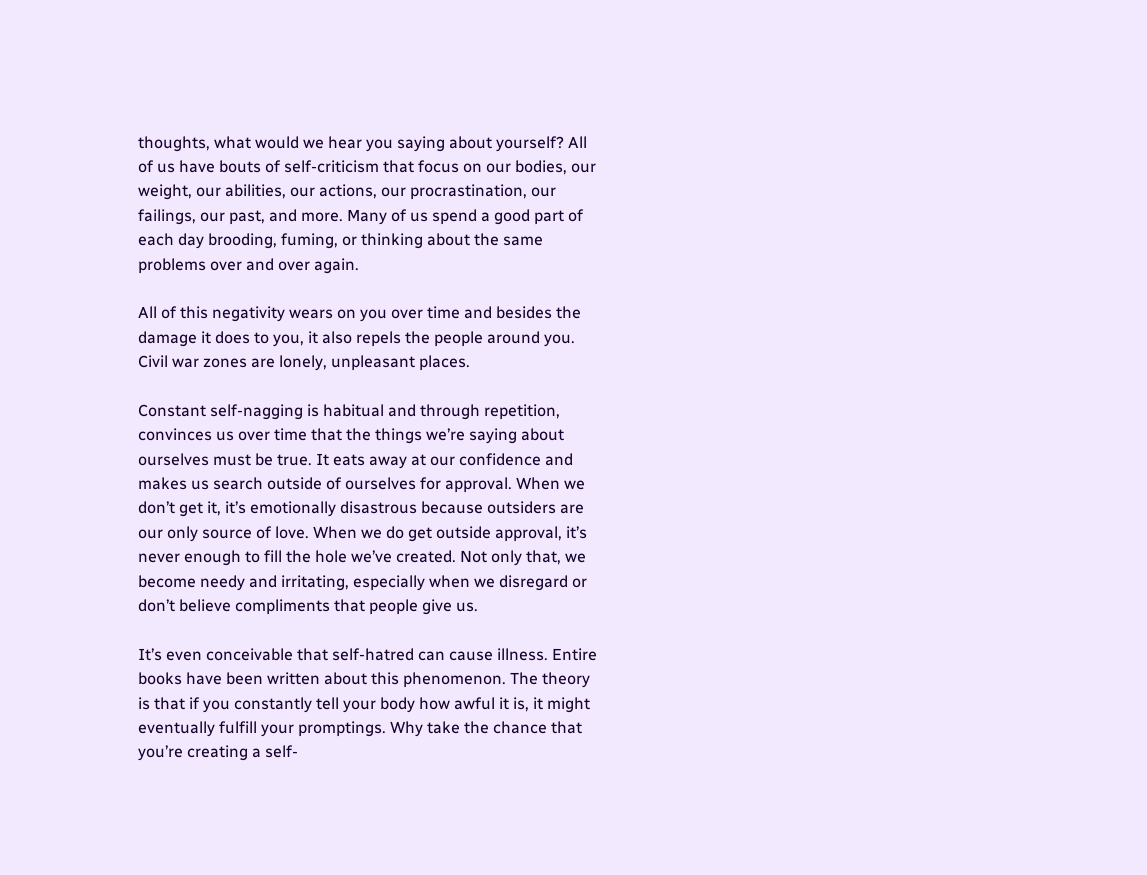thoughts, what would we hear you saying about yourself? All of us have bouts of self-criticism that focus on our bodies, our weight, our abilities, our actions, our procrastination, our failings, our past, and more. Many of us spend a good part of each day brooding, fuming, or thinking about the same problems over and over again.

All of this negativity wears on you over time and besides the damage it does to you, it also repels the people around you. Civil war zones are lonely, unpleasant places.

Constant self-nagging is habitual and through repetition, convinces us over time that the things we’re saying about ourselves must be true. It eats away at our confidence and makes us search outside of ourselves for approval. When we don’t get it, it’s emotionally disastrous because outsiders are our only source of love. When we do get outside approval, it’s never enough to fill the hole we’ve created. Not only that, we become needy and irritating, especially when we disregard or don’t believe compliments that people give us.

It’s even conceivable that self-hatred can cause illness. Entire books have been written about this phenomenon. The theory is that if you constantly tell your body how awful it is, it might eventually fulfill your promptings. Why take the chance that you’re creating a self-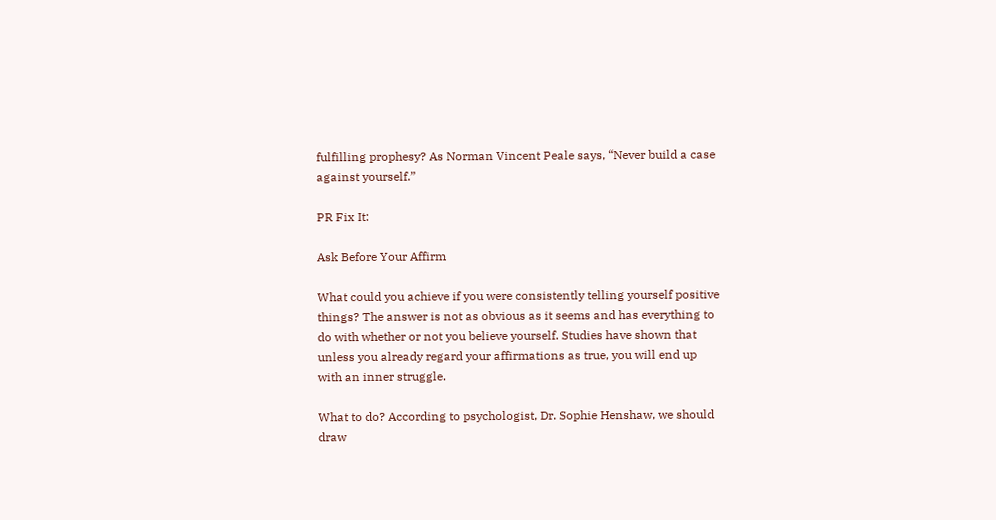fulfilling prophesy? As Norman Vincent Peale says, “Never build a case against yourself.”

PR Fix It:

Ask Before Your Affirm

What could you achieve if you were consistently telling yourself positive things? The answer is not as obvious as it seems and has everything to do with whether or not you believe yourself. Studies have shown that unless you already regard your affirmations as true, you will end up with an inner struggle.

What to do? According to psychologist, Dr. Sophie Henshaw, we should draw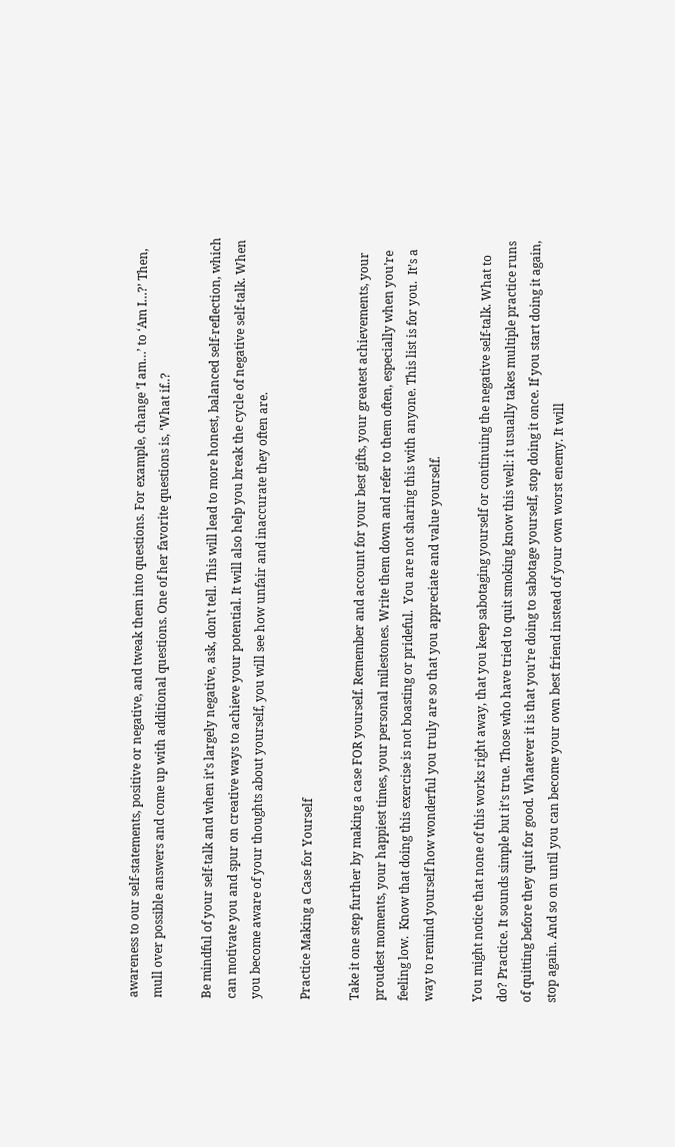awareness to our self-statements, positive or negative, and tweak them into questions. For example, change ‘I am…’ to ‘Am I…?’ Then, mull over possible answers and come up with additional questions. One of her favorite questions is, ‘What if..?

Be mindful of your self-talk and when it’s largely negative, ask, don’t tell. This will lead to more honest, balanced self-reflection, which can motivate you and spur on creative ways to achieve your potential. It will also help you break the cycle of negative self-talk. When you become aware of your thoughts about yourself, you will see how unfair and inaccurate they often are.

Practice Making a Case for Yourself

Take it one step further by making a case FOR yourself. Remember and account for your best gifts, your greatest achievements, your proudest moments, your happiest times, your personal milestones. Write them down and refer to them often, especially when you’re feeling low.  Know that doing this exercise is not boasting or prideful.  You are not sharing this with anyone. This list is for you.  It’s a way to remind yourself how wonderful you truly are so that you appreciate and value yourself.

You might notice that none of this works right away, that you keep sabotaging yourself or continuing the negative self-talk. What to do? Practice. It sounds simple but it’s true. Those who have tried to quit smoking know this well: it usually takes multiple practice runs of quitting before they quit for good. Whatever it is that you’re doing to sabotage yourself, stop doing it once. If you start doing it again, stop again. And so on until you can become your own best friend instead of your own worst enemy. It will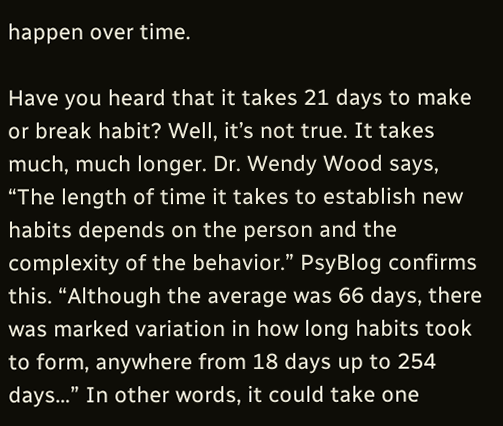happen over time.

Have you heard that it takes 21 days to make or break habit? Well, it’s not true. It takes much, much longer. Dr. Wendy Wood says, “The length of time it takes to establish new habits depends on the person and the complexity of the behavior.” PsyBlog confirms this. “Although the average was 66 days, there was marked variation in how long habits took to form, anywhere from 18 days up to 254 days…” In other words, it could take one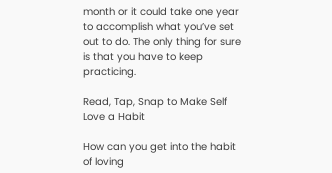month or it could take one year to accomplish what you’ve set out to do. The only thing for sure is that you have to keep practicing.

Read, Tap, Snap to Make Self Love a Habit

How can you get into the habit of loving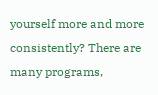yourself more and more consistently? There are many programs,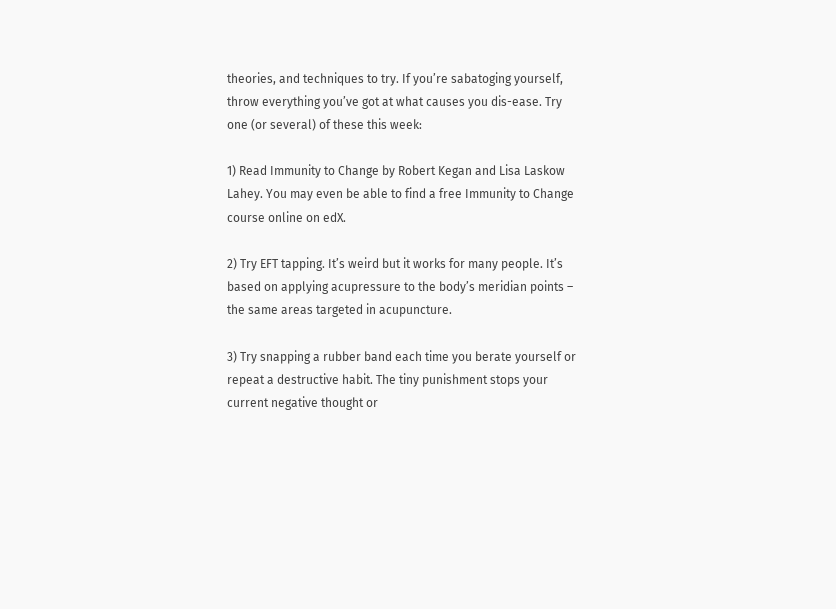theories, and techniques to try. If you’re sabatoging yourself, throw everything you’ve got at what causes you dis-ease. Try one (or several) of these this week:

1) Read Immunity to Change by Robert Kegan and Lisa Laskow Lahey. You may even be able to find a free Immunity to Change course online on edX.

2) Try EFT tapping. It’s weird but it works for many people. It’s based on applying acupressure to the body’s meridian points – the same areas targeted in acupuncture.

3) Try snapping a rubber band each time you berate yourself or repeat a destructive habit. The tiny punishment stops your current negative thought or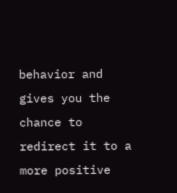behavior and gives you the chance to redirect it to a more positive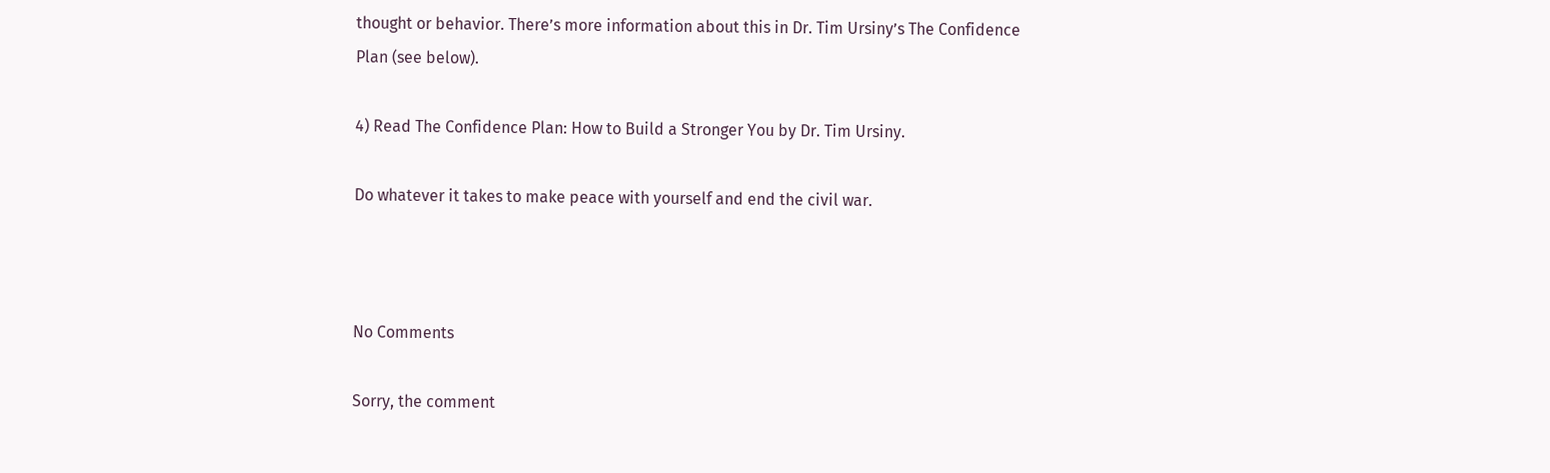thought or behavior. There’s more information about this in Dr. Tim Ursiny’s The Confidence Plan (see below).

4) Read The Confidence Plan: How to Build a Stronger You by Dr. Tim Ursiny.

Do whatever it takes to make peace with yourself and end the civil war.



No Comments

Sorry, the comment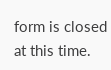form is closed at this time.